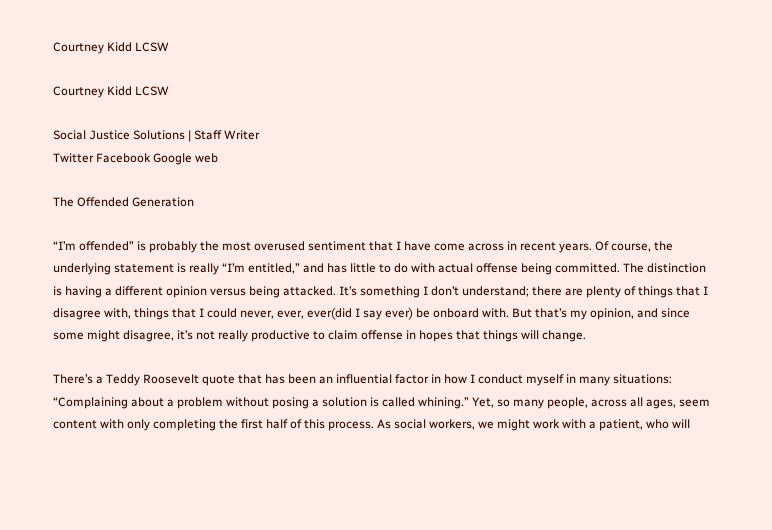Courtney Kidd LCSW

Courtney Kidd LCSW

Social Justice Solutions | Staff Writer
Twitter Facebook Google web

The Offended Generation

“I’m offended” is probably the most overused sentiment that I have come across in recent years. Of course, the underlying statement is really “I’m entitled,” and has little to do with actual offense being committed. The distinction is having a different opinion versus being attacked. It’s something I don’t understand; there are plenty of things that I disagree with, things that I could never, ever, ever(did I say ever) be onboard with. But that’s my opinion, and since some might disagree, it’s not really productive to claim offense in hopes that things will change.

There’s a Teddy Roosevelt quote that has been an influential factor in how I conduct myself in many situations: “Complaining about a problem without posing a solution is called whining.” Yet, so many people, across all ages, seem content with only completing the first half of this process. As social workers, we might work with a patient, who will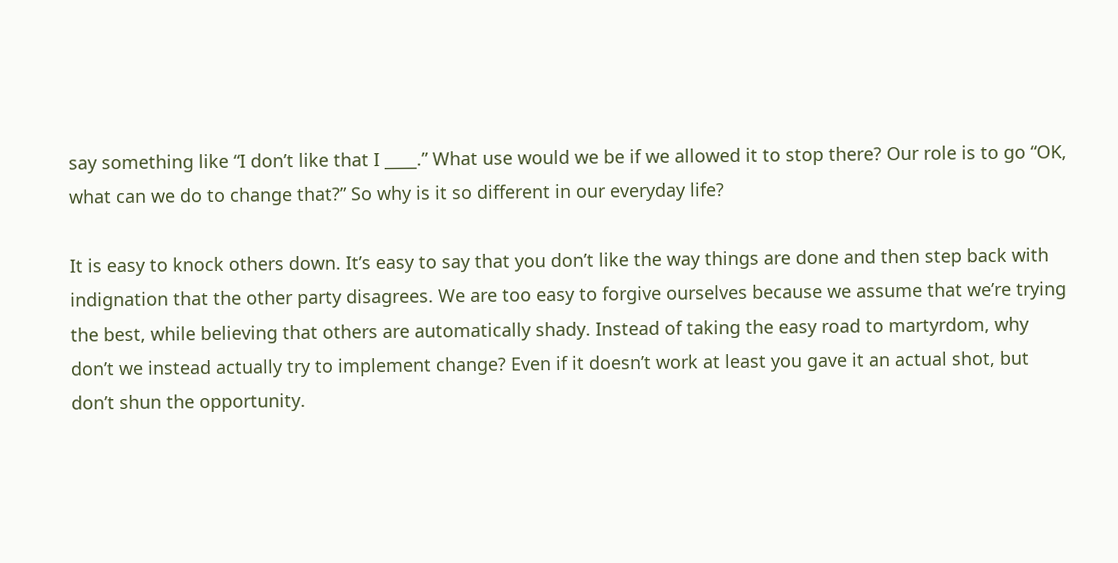say something like “I don’t like that I ____.” What use would we be if we allowed it to stop there? Our role is to go “OK, what can we do to change that?” So why is it so different in our everyday life?

It is easy to knock others down. It’s easy to say that you don’t like the way things are done and then step back with indignation that the other party disagrees. We are too easy to forgive ourselves because we assume that we’re trying the best, while believing that others are automatically shady. Instead of taking the easy road to martyrdom, why don’t we instead actually try to implement change? Even if it doesn’t work at least you gave it an actual shot, but don’t shun the opportunity.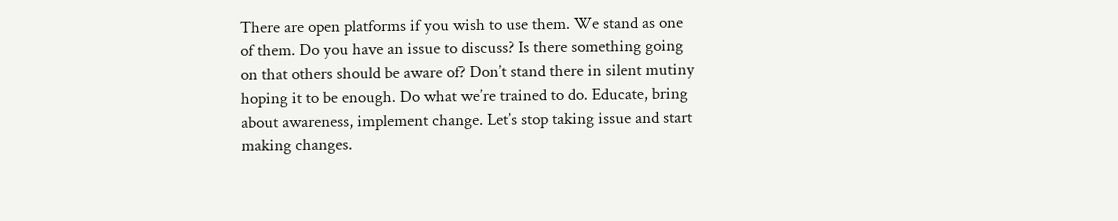There are open platforms if you wish to use them. We stand as one of them. Do you have an issue to discuss? Is there something going on that others should be aware of? Don’t stand there in silent mutiny hoping it to be enough. Do what we’re trained to do. Educate, bring about awareness, implement change. Let’s stop taking issue and start making changes.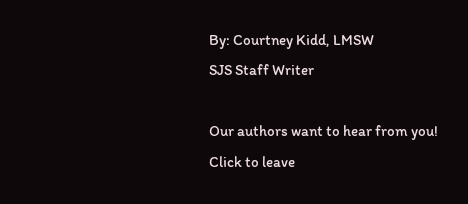By: Courtney Kidd, LMSW
SJS Staff Writer

Our authors want to hear from you! Click to leave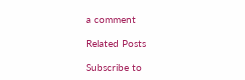a comment

Related Posts

Subscribe to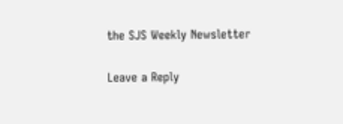the SJS Weekly Newsletter

Leave a Reply